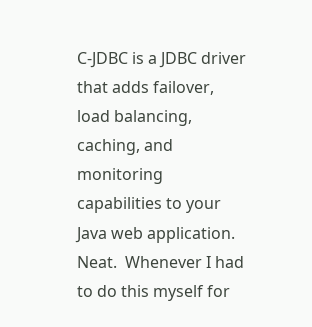C-JDBC is a JDBC driver that adds failover, load balancing, caching, and monitoring capabilities to your Java web application.  Neat.  Whenever I had to do this myself for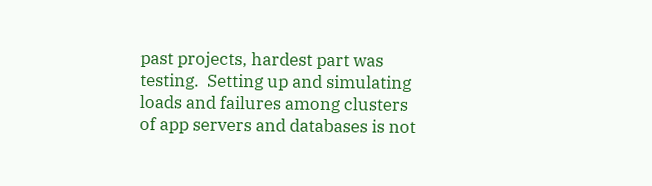past projects, hardest part was testing.  Setting up and simulating loads and failures among clusters of app servers and databases is not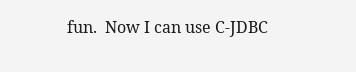fun.  Now I can use C-JDBC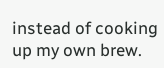instead of cooking up my own brew.